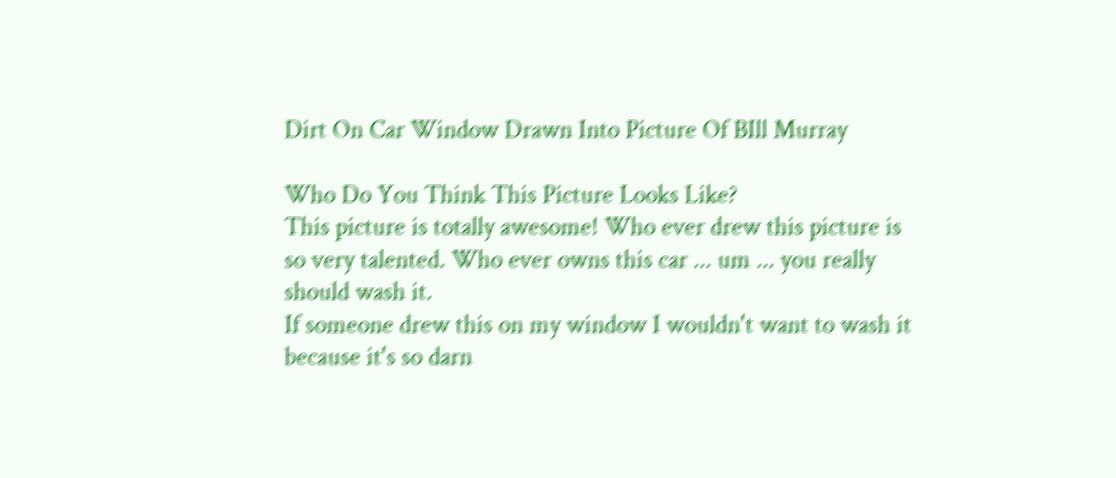Dirt On Car Window Drawn Into Picture Of BIll Murray

Who Do You Think This Picture Looks Like?
This picture is totally awesome! Who ever drew this picture is so very talented. Who ever owns this car ... um ... you really should wash it.
If someone drew this on my window I wouldn't want to wash it because it's so darn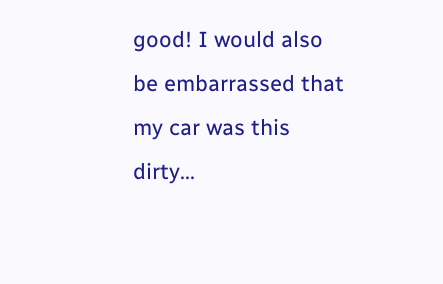good! I would also be embarrassed that my car was this dirty...